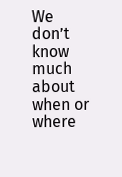We don’t know much about when or where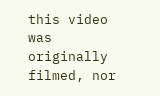this video was originally filmed, nor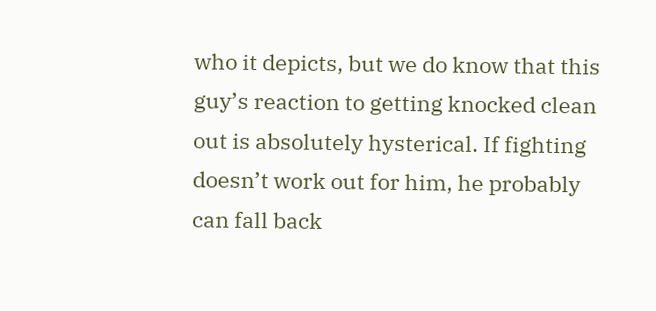who it depicts, but we do know that this guy’s reaction to getting knocked clean out is absolutely hysterical. If fighting doesn’t work out for him, he probably can fall back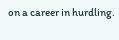on a career in hurdling.